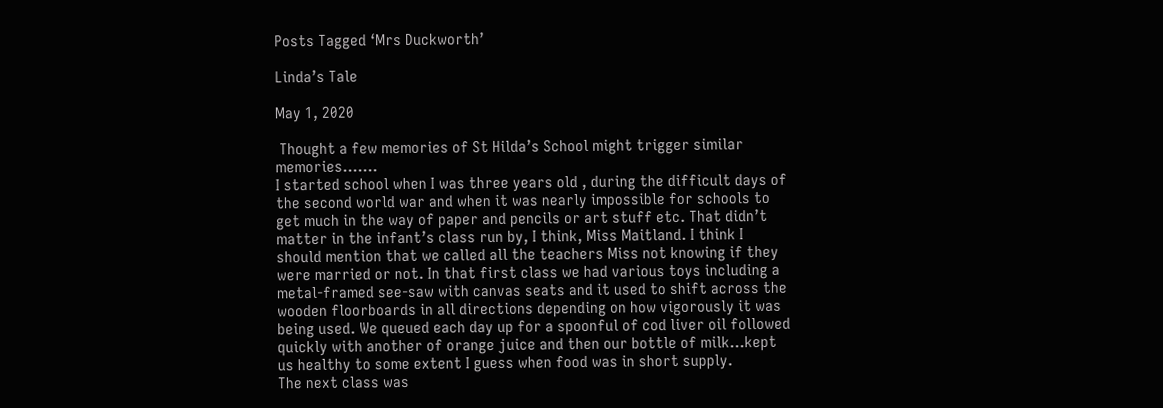Posts Tagged ‘Mrs Duckworth’

Linda’s Tale

May 1, 2020

 Thought a few memories of St Hilda’s School might trigger similar memories…….
I started school when I was three years old , during the difficult days of the second world war and when it was nearly impossible for schools to get much in the way of paper and pencils or art stuff etc. That didn’t matter in the infant’s class run by, I think, Miss Maitland. I think I should mention that we called all the teachers Miss not knowing if they were married or not. In that first class we had various toys including a metal-framed see-saw with canvas seats and it used to shift across the wooden floorboards in all directions depending on how vigorously it was being used. We queued each day up for a spoonful of cod liver oil followed quickly with another of orange juice and then our bottle of milk…kept us healthy to some extent I guess when food was in short supply.
The next class was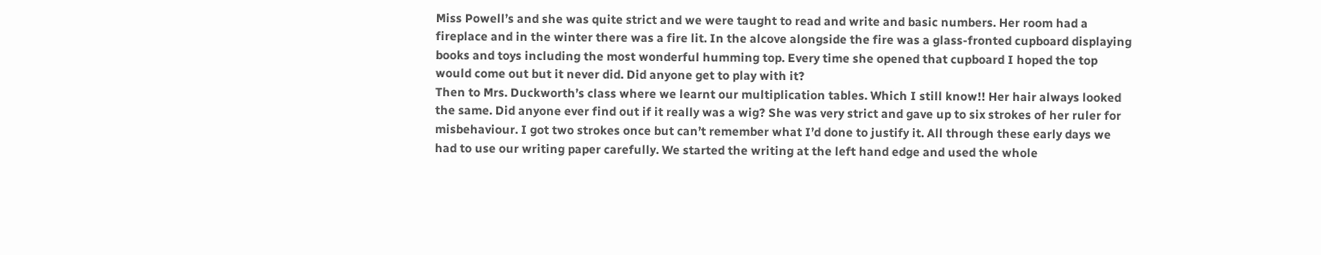Miss Powell’s and she was quite strict and we were taught to read and write and basic numbers. Her room had a fireplace and in the winter there was a fire lit. In the alcove alongside the fire was a glass-fronted cupboard displaying books and toys including the most wonderful humming top. Every time she opened that cupboard I hoped the top would come out but it never did. Did anyone get to play with it?
Then to Mrs. Duckworth’s class where we learnt our multiplication tables. Which I still know!! Her hair always looked the same. Did anyone ever find out if it really was a wig? She was very strict and gave up to six strokes of her ruler for misbehaviour. I got two strokes once but can’t remember what I’d done to justify it. All through these early days we had to use our writing paper carefully. We started the writing at the left hand edge and used the whole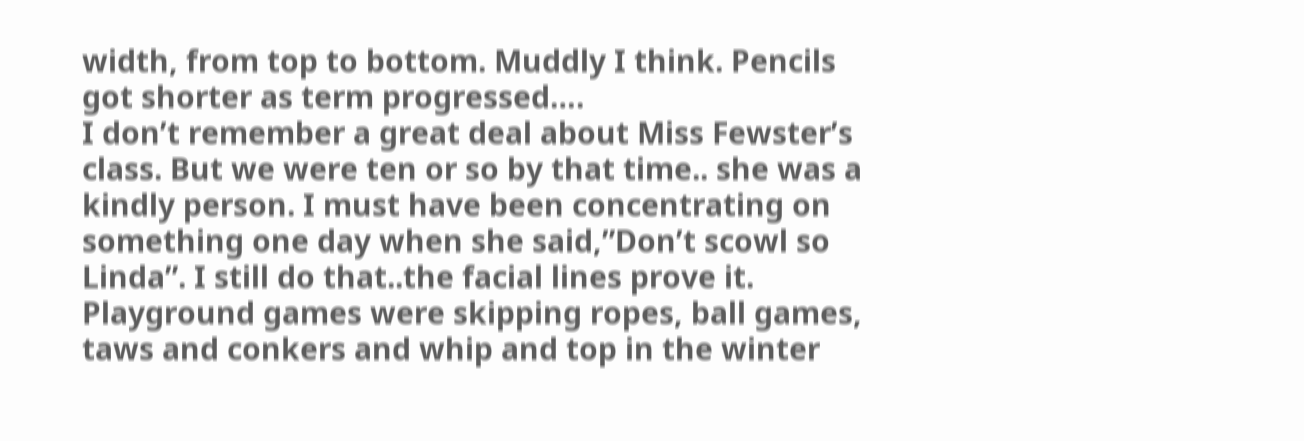width, from top to bottom. Muddly I think. Pencils got shorter as term progressed….
I don’t remember a great deal about Miss Fewster’s class. But we were ten or so by that time.. she was a kindly person. I must have been concentrating on something one day when she said,”Don’t scowl so Linda”. I still do that..the facial lines prove it.
Playground games were skipping ropes, ball games, taws and conkers and whip and top in the winter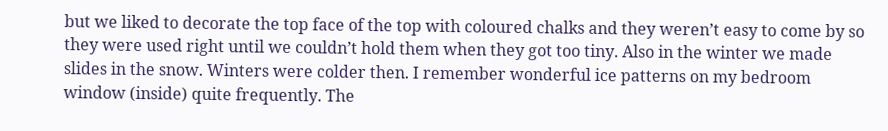but we liked to decorate the top face of the top with coloured chalks and they weren’t easy to come by so they were used right until we couldn’t hold them when they got too tiny. Also in the winter we made slides in the snow. Winters were colder then. I remember wonderful ice patterns on my bedroom window (inside) quite frequently. The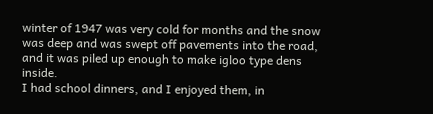winter of 1947 was very cold for months and the snow was deep and was swept off pavements into the road, and it was piled up enough to make igloo type dens inside.
I had school dinners, and I enjoyed them, in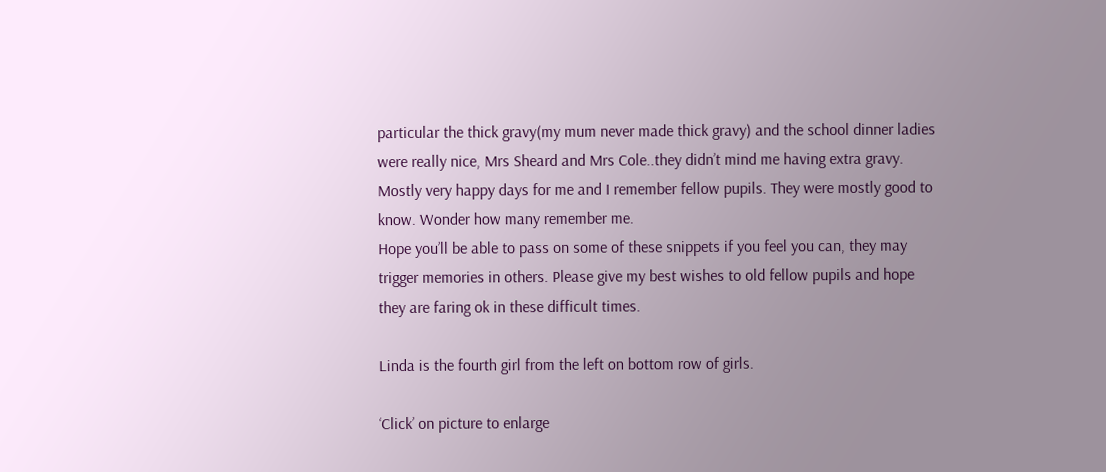particular the thick gravy(my mum never made thick gravy) and the school dinner ladies were really nice, Mrs Sheard and Mrs Cole..they didn’t mind me having extra gravy.
Mostly very happy days for me and I remember fellow pupils. They were mostly good to know. Wonder how many remember me.
Hope you’ll be able to pass on some of these snippets if you feel you can, they may trigger memories in others. Please give my best wishes to old fellow pupils and hope they are faring ok in these difficult times.

Linda is the fourth girl from the left on bottom row of girls.

‘Click’ on picture to enlarge